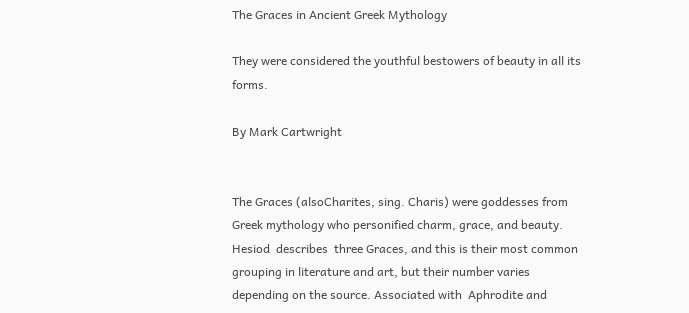The Graces in Ancient Greek Mythology

They were considered the youthful bestowers of beauty in all its forms.

By Mark Cartwright


The Graces (alsoCharites, sing. Charis) were goddesses from Greek mythology who personified charm, grace, and beauty.  Hesiod  describes  three Graces, and this is their most common grouping in literature and art, but their number varies depending on the source. Associated with  Aphrodite and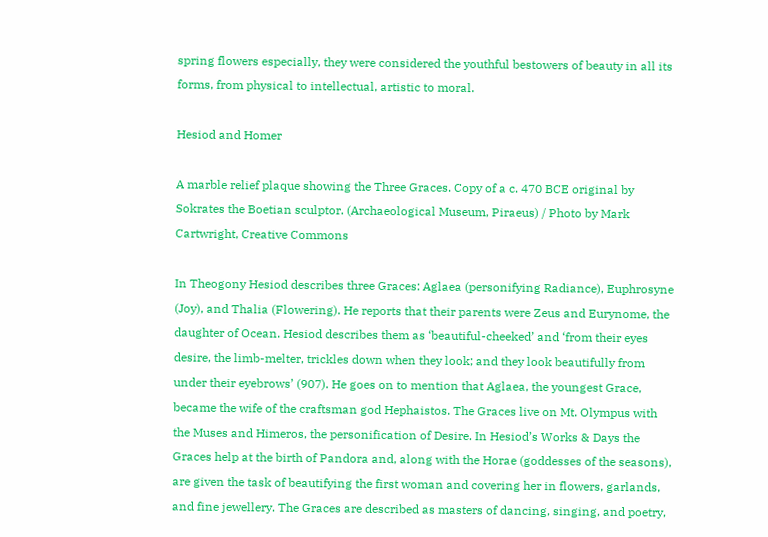spring flowers especially, they were considered the youthful bestowers of beauty in all its forms, from physical to intellectual, artistic to moral.

Hesiod and Homer

A marble relief plaque showing the Three Graces. Copy of a c. 470 BCE original by Sokrates the Boetian sculptor. (Archaeological Museum, Piraeus) / Photo by Mark Cartwright, Creative Commons

In Theogony Hesiod describes three Graces: Aglaea (personifying Radiance), Euphrosyne (Joy), and Thalia (Flowering). He reports that their parents were Zeus and Eurynome, the daughter of Ocean. Hesiod describes them as ‘beautiful-cheeked’ and ‘from their eyes desire, the limb-melter, trickles down when they look; and they look beautifully from under their eyebrows’ (907). He goes on to mention that Aglaea, the youngest Grace, became the wife of the craftsman god Hephaistos. The Graces live on Mt. Olympus with the Muses and Himeros, the personification of Desire. In Hesiod’s Works & Days the Graces help at the birth of Pandora and, along with the Horae (goddesses of the seasons), are given the task of beautifying the first woman and covering her in flowers, garlands, and fine jewellery. The Graces are described as masters of dancing, singing, and poetry,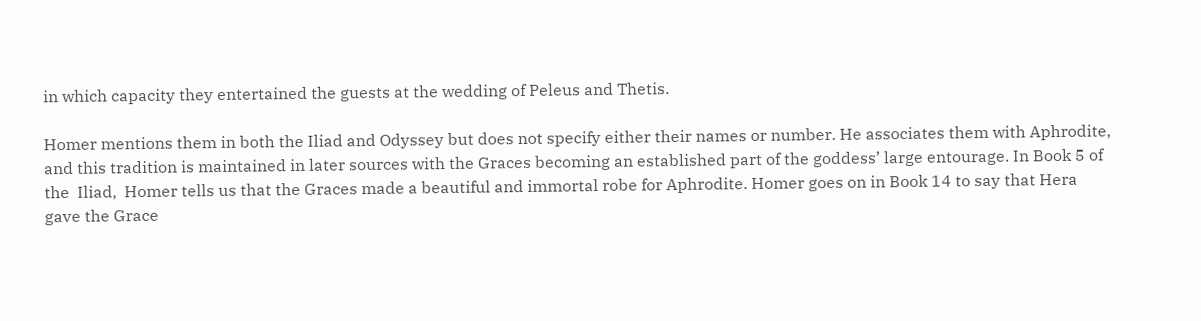in which capacity they entertained the guests at the wedding of Peleus and Thetis.

Homer mentions them in both the Iliad and Odyssey but does not specify either their names or number. He associates them with Aphrodite, and this tradition is maintained in later sources with the Graces becoming an established part of the goddess’ large entourage. In Book 5 of the  Iliad,  Homer tells us that the Graces made a beautiful and immortal robe for Aphrodite. Homer goes on in Book 14 to say that Hera gave the Grace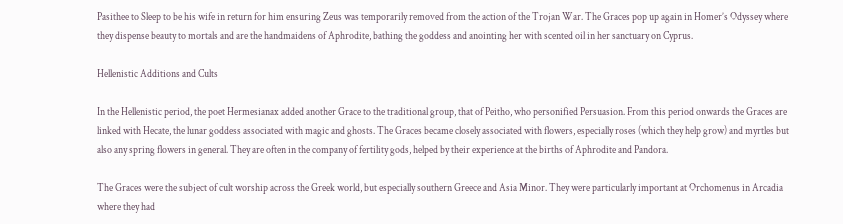Pasithee to Sleep to be his wife in return for him ensuring Zeus was temporarily removed from the action of the Trojan War. The Graces pop up again in Homer’s Odyssey where they dispense beauty to mortals and are the handmaidens of Aphrodite, bathing the goddess and anointing her with scented oil in her sanctuary on Cyprus.

Hellenistic Additions and Cults

In the Hellenistic period, the poet Hermesianax added another Grace to the traditional group, that of Peitho, who personified Persuasion. From this period onwards the Graces are linked with Hecate, the lunar goddess associated with magic and ghosts. The Graces became closely associated with flowers, especially roses (which they help grow) and myrtles but also any spring flowers in general. They are often in the company of fertility gods, helped by their experience at the births of Aphrodite and Pandora.

The Graces were the subject of cult worship across the Greek world, but especially southern Greece and Asia Minor. They were particularly important at Orchomenus in Arcadia where they had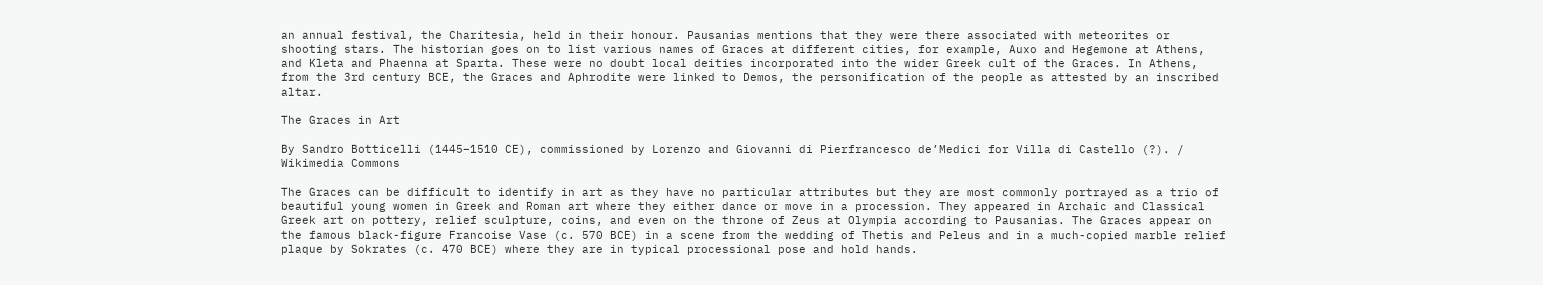an annual festival, the Charitesia, held in their honour. Pausanias mentions that they were there associated with meteorites or shooting stars. The historian goes on to list various names of Graces at different cities, for example, Auxo and Hegemone at Athens, and Kleta and Phaenna at Sparta. These were no doubt local deities incorporated into the wider Greek cult of the Graces. In Athens, from the 3rd century BCE, the Graces and Aphrodite were linked to Demos, the personification of the people as attested by an inscribed altar.

The Graces in Art

By Sandro Botticelli (1445–1510 CE), commissioned by Lorenzo and Giovanni di Pierfrancesco de’Medici for Villa di Castello (?). / Wikimedia Commons

The Graces can be difficult to identify in art as they have no particular attributes but they are most commonly portrayed as a trio of beautiful young women in Greek and Roman art where they either dance or move in a procession. They appeared in Archaic and Classical Greek art on pottery, relief sculpture, coins, and even on the throne of Zeus at Olympia according to Pausanias. The Graces appear on the famous black-figure Francoise Vase (c. 570 BCE) in a scene from the wedding of Thetis and Peleus and in a much-copied marble relief plaque by Sokrates (c. 470 BCE) where they are in typical processional pose and hold hands.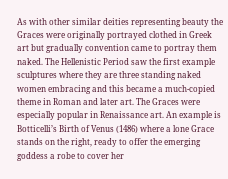As with other similar deities representing beauty the Graces were originally portrayed clothed in Greek art but gradually convention came to portray them naked. The Hellenistic Period saw the first example sculptures where they are three standing naked women embracing and this became a much-copied theme in Roman and later art. The Graces were especially popular in Renaissance art. An example is Botticelli’s Birth of Venus (1486) where a lone Grace stands on the right, ready to offer the emerging goddess a robe to cover her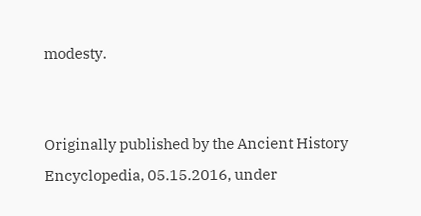modesty.


Originally published by the Ancient History Encyclopedia, 05.15.2016, under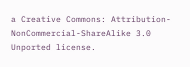a Creative Commons: Attribution-NonCommercial-ShareAlike 3.0 Unported license.